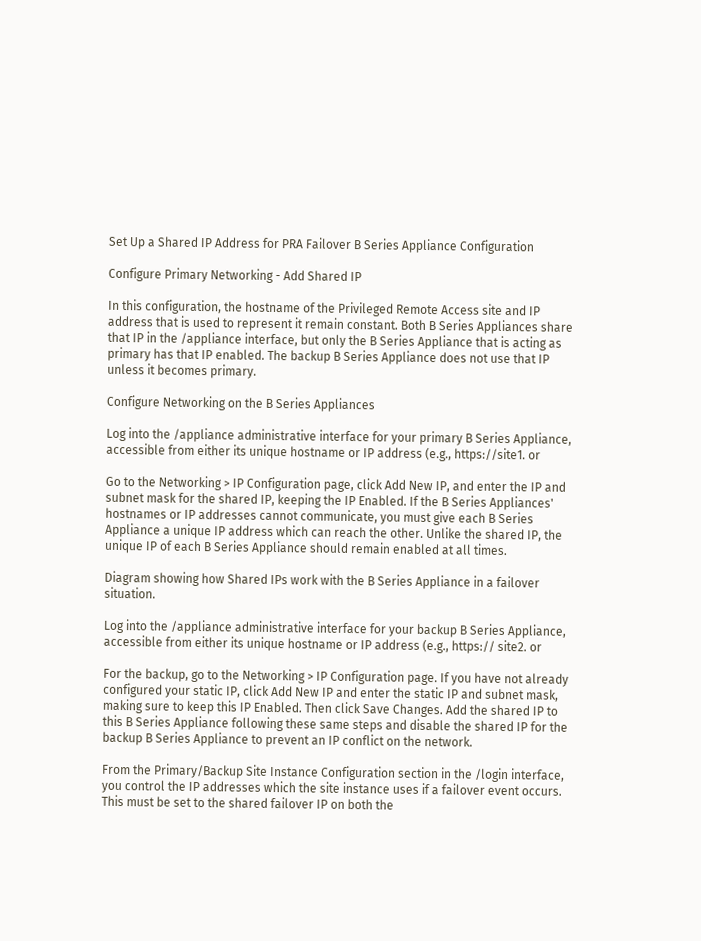Set Up a Shared IP Address for PRA Failover B Series Appliance Configuration

Configure Primary Networking - Add Shared IP

In this configuration, the hostname of the Privileged Remote Access site and IP address that is used to represent it remain constant. Both B Series Appliances share that IP in the /appliance interface, but only the B Series Appliance that is acting as primary has that IP enabled. The backup B Series Appliance does not use that IP unless it becomes primary.

Configure Networking on the B Series Appliances

Log into the /appliance administrative interface for your primary B Series Appliance, accessible from either its unique hostname or IP address (e.g., https://site1. or

Go to the Networking > IP Configuration page, click Add New IP, and enter the IP and subnet mask for the shared IP, keeping the IP Enabled. If the B Series Appliances' hostnames or IP addresses cannot communicate, you must give each B Series Appliance a unique IP address which can reach the other. Unlike the shared IP, the unique IP of each B Series Appliance should remain enabled at all times.

Diagram showing how Shared IPs work with the B Series Appliance in a failover situation.

Log into the /appliance administrative interface for your backup B Series Appliance, accessible from either its unique hostname or IP address (e.g., https:// site2. or

For the backup, go to the Networking > IP Configuration page. If you have not already configured your static IP, click Add New IP and enter the static IP and subnet mask, making sure to keep this IP Enabled. Then click Save Changes. Add the shared IP to this B Series Appliance following these same steps and disable the shared IP for the backup B Series Appliance to prevent an IP conflict on the network.

From the Primary/Backup Site Instance Configuration section in the /login interface, you control the IP addresses which the site instance uses if a failover event occurs. This must be set to the shared failover IP on both the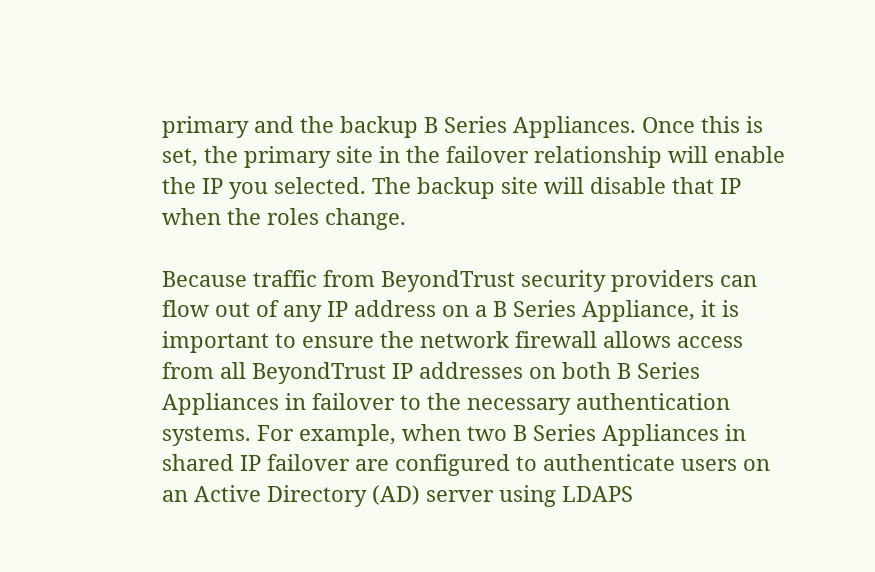primary and the backup B Series Appliances. Once this is set, the primary site in the failover relationship will enable the IP you selected. The backup site will disable that IP when the roles change.

Because traffic from BeyondTrust security providers can flow out of any IP address on a B Series Appliance, it is important to ensure the network firewall allows access from all BeyondTrust IP addresses on both B Series Appliances in failover to the necessary authentication systems. For example, when two B Series Appliances in shared IP failover are configured to authenticate users on an Active Directory (AD) server using LDAPS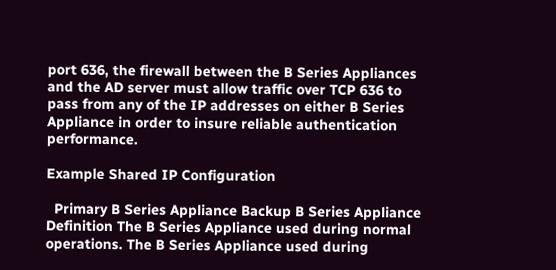port 636, the firewall between the B Series Appliances and the AD server must allow traffic over TCP 636 to pass from any of the IP addresses on either B Series Appliance in order to insure reliable authentication performance.

Example Shared IP Configuration

  Primary B Series Appliance Backup B Series Appliance
Definition The B Series Appliance used during normal operations. The B Series Appliance used during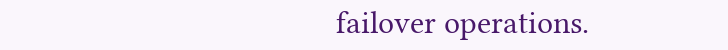failover operations.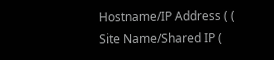Hostname/IP Address ( (
Site Name/Shared IP (